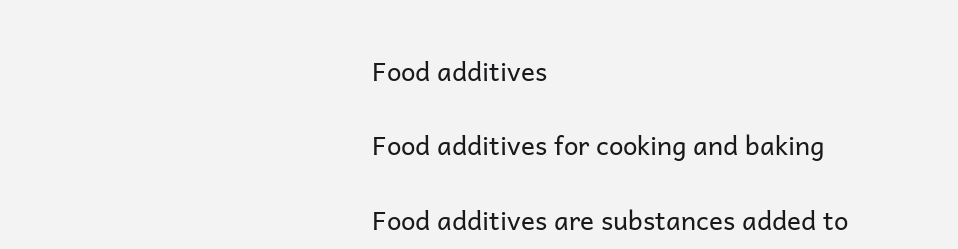Food additives

Food additives for cooking and baking

Food additives are substances added to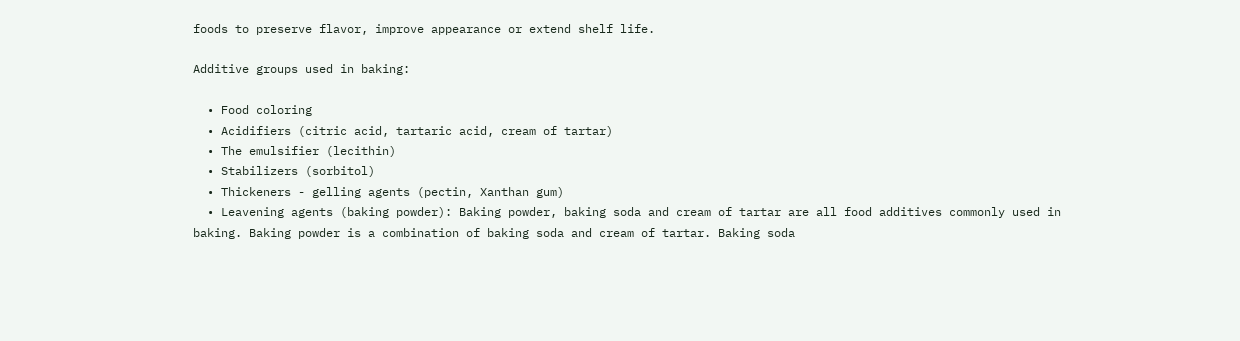foods to preserve flavor, improve appearance or extend shelf life.

Additive groups used in baking:

  • Food coloring
  • Acidifiers (citric acid, tartaric acid, cream of tartar)
  • The emulsifier (lecithin)
  • Stabilizers (sorbitol)
  • Thickeners - gelling agents (pectin, Xanthan gum)
  • Leavening agents (baking powder): Baking powder, baking soda and cream of tartar are all food additives commonly used in baking. Baking powder is a combination of baking soda and cream of tartar. Baking soda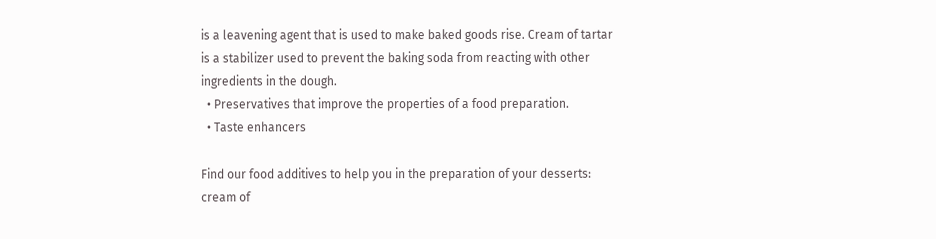is a leavening agent that is used to make baked goods rise. Cream of tartar is a stabilizer used to prevent the baking soda from reacting with other ingredients in the dough.
  • Preservatives that improve the properties of a food preparation.
  • Taste enhancers

Find our food additives to help you in the preparation of your desserts: cream of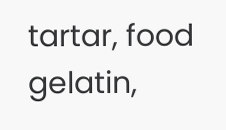tartar, food gelatin,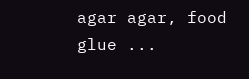agar agar, food glue ...